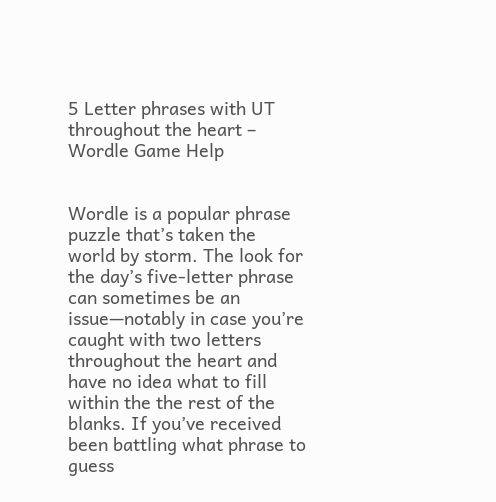5 Letter phrases with UT throughout the heart – Wordle Game Help


Wordle is a popular phrase puzzle that’s taken the world by storm. The look for the day’s five-letter phrase can sometimes be an issue—notably in case you’re caught with two letters throughout the heart and have no idea what to fill within the the rest of the blanks. If you’ve received been battling what phrase to guess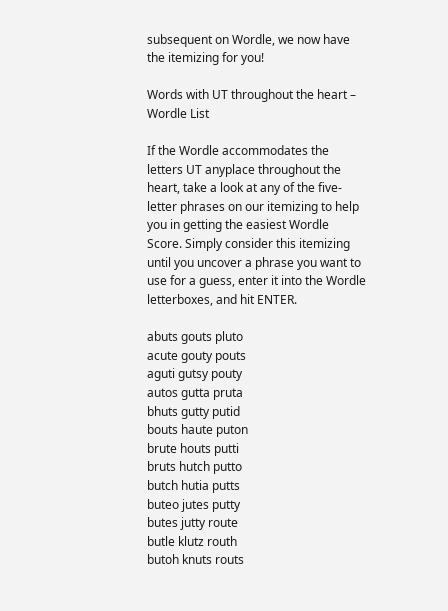subsequent on Wordle, we now have the itemizing for you!

Words with UT throughout the heart – Wordle List

If the Wordle accommodates the letters UT anyplace throughout the heart, take a look at any of the five-letter phrases on our itemizing to help you in getting the easiest Wordle Score. Simply consider this itemizing until you uncover a phrase you want to use for a guess, enter it into the Wordle letterboxes, and hit ENTER.

abuts gouts pluto
acute gouty pouts
aguti gutsy pouty
autos gutta pruta
bhuts gutty putid
bouts haute puton
brute houts putti
bruts hutch putto
butch hutia putts
buteo jutes putty
butes jutty route
butle klutz routh
butoh knuts routs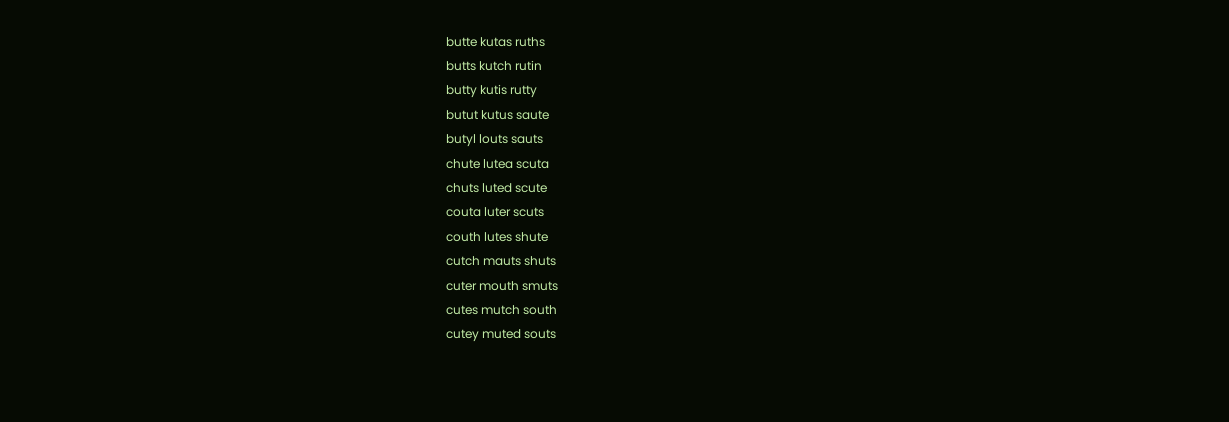butte kutas ruths
butts kutch rutin
butty kutis rutty
butut kutus saute
butyl louts sauts
chute lutea scuta
chuts luted scute
couta luter scuts
couth lutes shute
cutch mauts shuts
cuter mouth smuts
cutes mutch south
cutey muted souts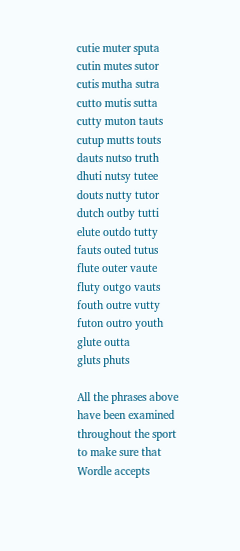cutie muter sputa
cutin mutes sutor
cutis mutha sutra
cutto mutis sutta
cutty muton tauts
cutup mutts touts
dauts nutso truth
dhuti nutsy tutee
douts nutty tutor
dutch outby tutti
elute outdo tutty
fauts outed tutus
flute outer vaute
fluty outgo vauts
fouth outre vutty
futon outro youth
glute outta
gluts phuts

All the phrases above have been examined throughout the sport to make sure that Wordle accepts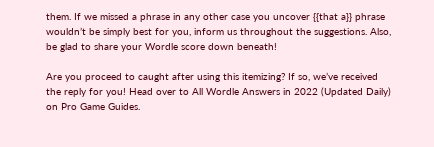them. If we missed a phrase in any other case you uncover {{that a}} phrase wouldn’t be simply best for you, inform us throughout the suggestions. Also, be glad to share your Wordle score down beneath!

Are you proceed to caught after using this itemizing? If so, we’ve received the reply for you! Head over to All Wordle Answers in 2022 (Updated Daily) on Pro Game Guides.